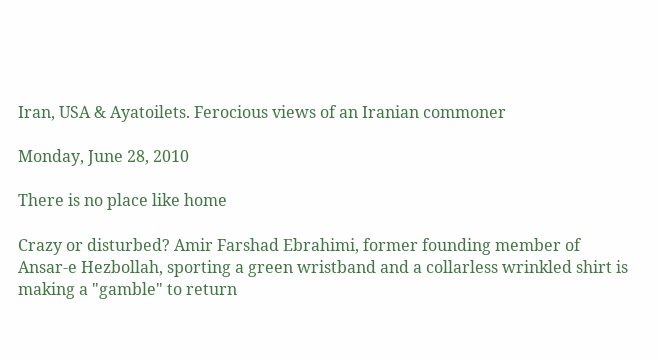Iran, USA & Ayatoilets. Ferocious views of an Iranian commoner

Monday, June 28, 2010

There is no place like home

Crazy or disturbed? Amir Farshad Ebrahimi, former founding member of Ansar-e Hezbollah, sporting a green wristband and a collarless wrinkled shirt is making a "gamble" to return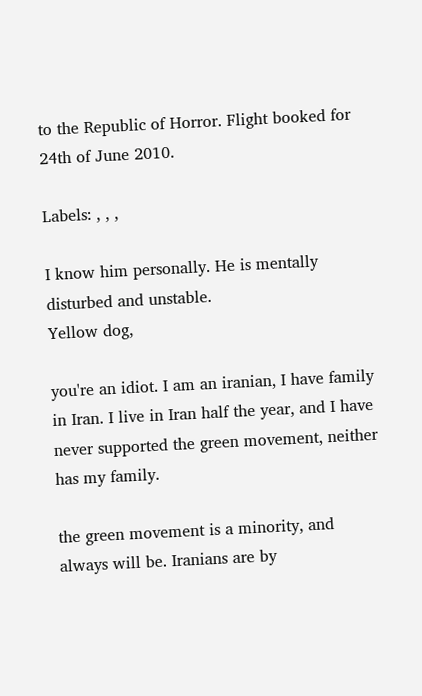to the Republic of Horror. Flight booked for 24th of June 2010.

Labels: , , ,

I know him personally. He is mentally disturbed and unstable.
Yellow dog,

you're an idiot. I am an iranian, I have family in Iran. I live in Iran half the year, and I have never supported the green movement, neither has my family.

the green movement is a minority, and always will be. Iranians are by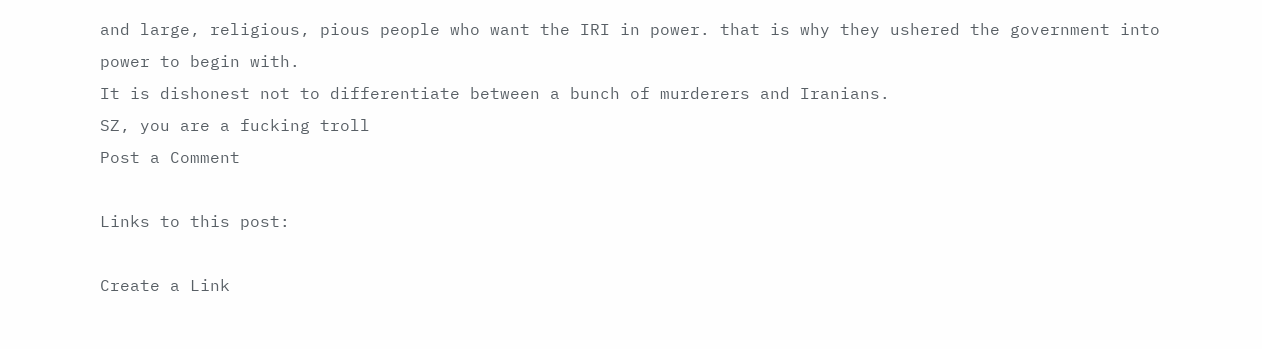and large, religious, pious people who want the IRI in power. that is why they ushered the government into power to begin with.
It is dishonest not to differentiate between a bunch of murderers and Iranians.
SZ, you are a fucking troll
Post a Comment

Links to this post:

Create a Link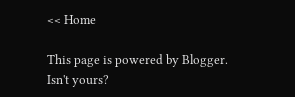<< Home

This page is powered by Blogger. Isn't yours?